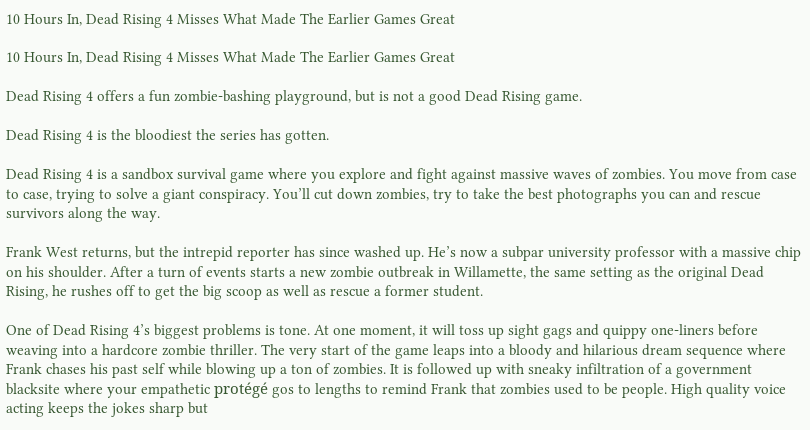10 Hours In, Dead Rising 4 Misses What Made The Earlier Games Great

10 Hours In, Dead Rising 4 Misses What Made The Earlier Games Great

Dead Rising 4 offers a fun zombie-bashing playground, but is not a good Dead Rising game.

Dead Rising 4 is the bloodiest the series has gotten.

Dead Rising 4 is a sandbox survival game where you explore and fight against massive waves of zombies. You move from case to case, trying to solve a giant conspiracy. You’ll cut down zombies, try to take the best photographs you can and rescue survivors along the way.

Frank West returns, but the intrepid reporter has since washed up. He’s now a subpar university professor with a massive chip on his shoulder. After a turn of events starts a new zombie outbreak in Willamette, the same setting as the original Dead Rising, he rushes off to get the big scoop as well as rescue a former student.

One of Dead Rising 4’s biggest problems is tone. At one moment, it will toss up sight gags and quippy one-liners before weaving into a hardcore zombie thriller. The very start of the game leaps into a bloody and hilarious dream sequence where Frank chases his past self while blowing up a ton of zombies. It is followed up with sneaky infiltration of a government blacksite where your empathetic protégé gos to lengths to remind Frank that zombies used to be people. High quality voice acting keeps the jokes sharp but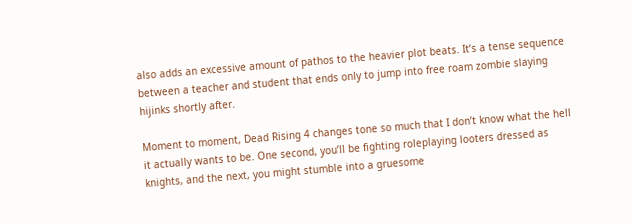also adds an excessive amount of pathos to the heavier plot beats. It’s a tense sequence between a teacher and student that ends only to jump into free roam zombie slaying hijinks shortly after.

Moment to moment, Dead Rising 4 changes tone so much that I don’t know what the hell it actually wants to be. One second, you’ll be fighting roleplaying looters dressed as knights, and the next, you might stumble into a gruesome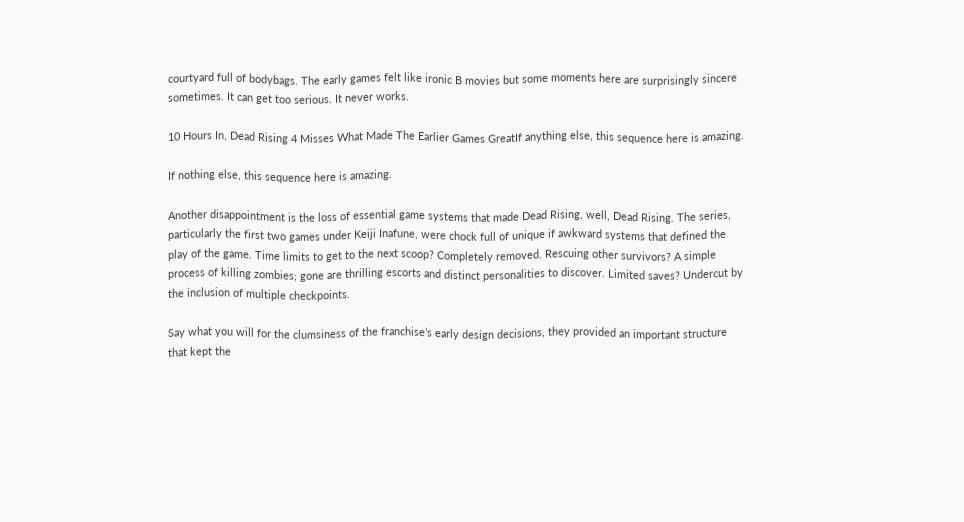courtyard full of bodybags. The early games felt like ironic B movies but some moments here are surprisingly sincere sometimes. It can get too serious. It never works.

10 Hours In, Dead Rising 4 Misses What Made The Earlier Games GreatIf anything else, this sequence here is amazing.

If nothing else, this sequence here is amazing.

Another disappointment is the loss of essential game systems that made Dead Rising, well, Dead Rising. The series, particularly the first two games under Keiji Inafune, were chock full of unique if awkward systems that defined the play of the game. Time limits to get to the next scoop? Completely removed. Rescuing other survivors? A simple process of killing zombies; gone are thrilling escorts and distinct personalities to discover. Limited saves? Undercut by the inclusion of multiple checkpoints.

Say what you will for the clumsiness of the franchise’s early design decisions, they provided an important structure that kept the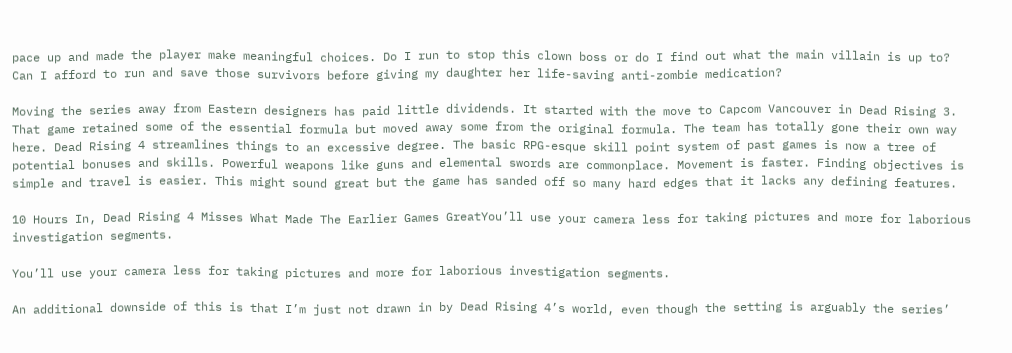pace up and made the player make meaningful choices. Do I run to stop this clown boss or do I find out what the main villain is up to? Can I afford to run and save those survivors before giving my daughter her life-saving anti-zombie medication?

Moving the series away from Eastern designers has paid little dividends. It started with the move to Capcom Vancouver in Dead Rising 3. That game retained some of the essential formula but moved away some from the original formula. The team has totally gone their own way here. Dead Rising 4 streamlines things to an excessive degree. The basic RPG-esque skill point system of past games is now a tree of potential bonuses and skills. Powerful weapons like guns and elemental swords are commonplace. Movement is faster. Finding objectives is simple and travel is easier. This might sound great but the game has sanded off so many hard edges that it lacks any defining features.

10 Hours In, Dead Rising 4 Misses What Made The Earlier Games GreatYou’ll use your camera less for taking pictures and more for laborious investigation segments.

You’ll use your camera less for taking pictures and more for laborious investigation segments.

An additional downside of this is that I’m just not drawn in by Dead Rising 4’s world, even though the setting is arguably the series’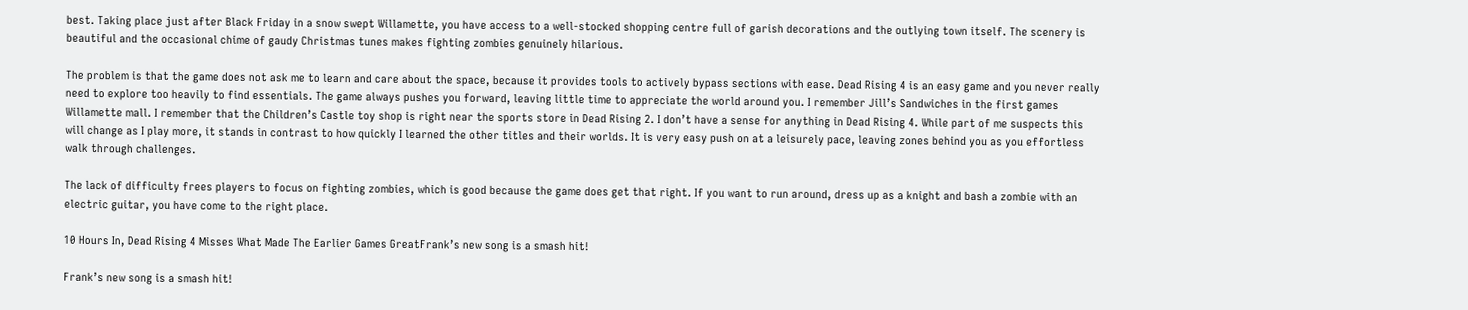best. Taking place just after Black Friday in a snow swept Willamette, you have access to a well-stocked shopping centre full of garish decorations and the outlying town itself. The scenery is beautiful and the occasional chime of gaudy Christmas tunes makes fighting zombies genuinely hilarious.

The problem is that the game does not ask me to learn and care about the space, because it provides tools to actively bypass sections with ease. Dead Rising 4 is an easy game and you never really need to explore too heavily to find essentials. The game always pushes you forward, leaving little time to appreciate the world around you. I remember Jill’s Sandwiches in the first games Willamette mall. I remember that the Children’s Castle toy shop is right near the sports store in Dead Rising 2. I don’t have a sense for anything in Dead Rising 4. While part of me suspects this will change as I play more, it stands in contrast to how quickly I learned the other titles and their worlds. It is very easy push on at a leisurely pace, leaving zones behind you as you effortless walk through challenges.

The lack of difficulty frees players to focus on fighting zombies, which is good because the game does get that right. If you want to run around, dress up as a knight and bash a zombie with an electric guitar, you have come to the right place.

10 Hours In, Dead Rising 4 Misses What Made The Earlier Games GreatFrank’s new song is a smash hit!

Frank’s new song is a smash hit!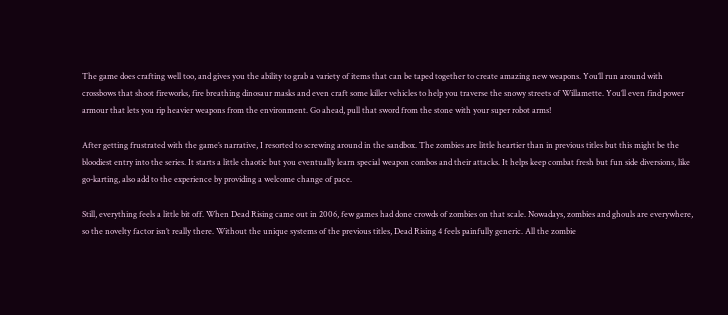The game does crafting well too, and gives you the ability to grab a variety of items that can be taped together to create amazing new weapons. You’ll run around with crossbows that shoot fireworks, fire breathing dinosaur masks and even craft some killer vehicles to help you traverse the snowy streets of Willamette. You’ll even find power armour that lets you rip heavier weapons from the environment. Go ahead, pull that sword from the stone with your super robot arms!

After getting frustrated with the game’s narrative, I resorted to screwing around in the sandbox. The zombies are little heartier than in previous titles but this might be the bloodiest entry into the series. It starts a little chaotic but you eventually learn special weapon combos and their attacks. It helps keep combat fresh but fun side diversions, like go-karting, also add to the experience by providing a welcome change of pace.

Still, everything feels a little bit off. When Dead Rising came out in 2006, few games had done crowds of zombies on that scale. Nowadays, zombies and ghouls are everywhere, so the novelty factor isn’t really there. Without the unique systems of the previous titles, Dead Rising 4 feels painfully generic. All the zombie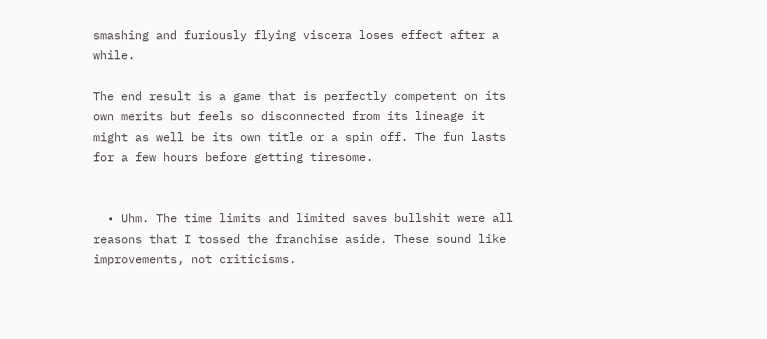smashing and furiously flying viscera loses effect after a while.

The end result is a game that is perfectly competent on its own merits but feels so disconnected from its lineage it might as well be its own title or a spin off. The fun lasts for a few hours before getting tiresome.


  • Uhm. The time limits and limited saves bullshit were all reasons that I tossed the franchise aside. These sound like improvements, not criticisms.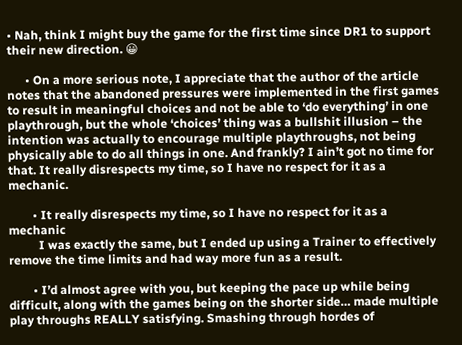• Nah, think I might buy the game for the first time since DR1 to support their new direction. 😀

      • On a more serious note, I appreciate that the author of the article notes that the abandoned pressures were implemented in the first games to result in meaningful choices and not be able to ‘do everything’ in one playthrough, but the whole ‘choices’ thing was a bullshit illusion – the intention was actually to encourage multiple playthroughs, not being physically able to do all things in one. And frankly? I ain’t got no time for that. It really disrespects my time, so I have no respect for it as a mechanic.

        • It really disrespects my time, so I have no respect for it as a mechanic
          I was exactly the same, but I ended up using a Trainer to effectively remove the time limits and had way more fun as a result.

        • I’d almost agree with you, but keeping the pace up while being difficult, along with the games being on the shorter side… made multiple play throughs REALLY satisfying. Smashing through hordes of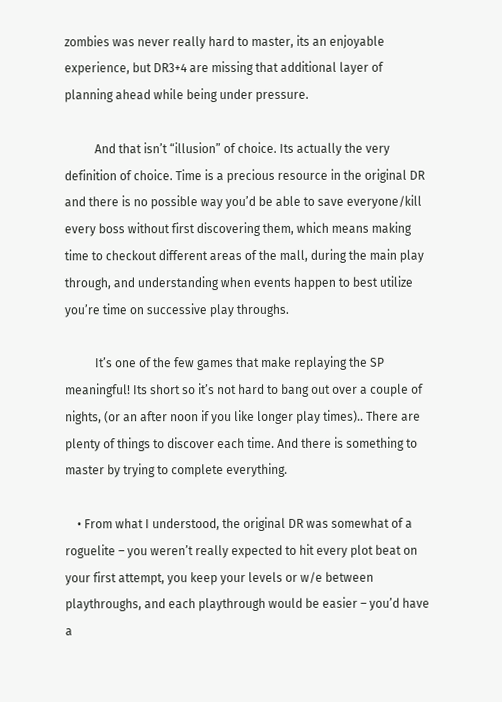zombies was never really hard to master, its an enjoyable experience, but DR3+4 are missing that additional layer of planning ahead while being under pressure.

          And that isn’t “illusion” of choice. Its actually the very definition of choice. Time is a precious resource in the original DR and there is no possible way you’d be able to save everyone/kill every boss without first discovering them, which means making time to checkout different areas of the mall, during the main play through, and understanding when events happen to best utilize you’re time on successive play throughs.

          It’s one of the few games that make replaying the SP meaningful! Its short so it’s not hard to bang out over a couple of nights, (or an after noon if you like longer play times).. There are plenty of things to discover each time. And there is something to master by trying to complete everything.

    • From what I understood, the original DR was somewhat of a roguelite – you weren’t really expected to hit every plot beat on your first attempt, you keep your levels or w/e between playthroughs, and each playthrough would be easier – you’d have a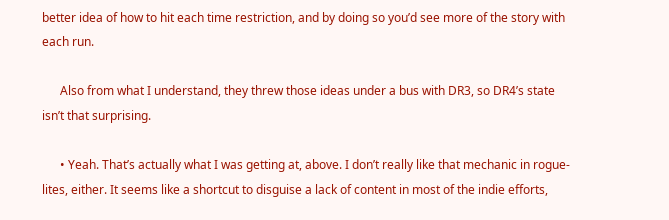better idea of how to hit each time restriction, and by doing so you’d see more of the story with each run.

      Also from what I understand, they threw those ideas under a bus with DR3, so DR4’s state isn’t that surprising.

      • Yeah. That’s actually what I was getting at, above. I don’t really like that mechanic in rogue-lites, either. It seems like a shortcut to disguise a lack of content in most of the indie efforts,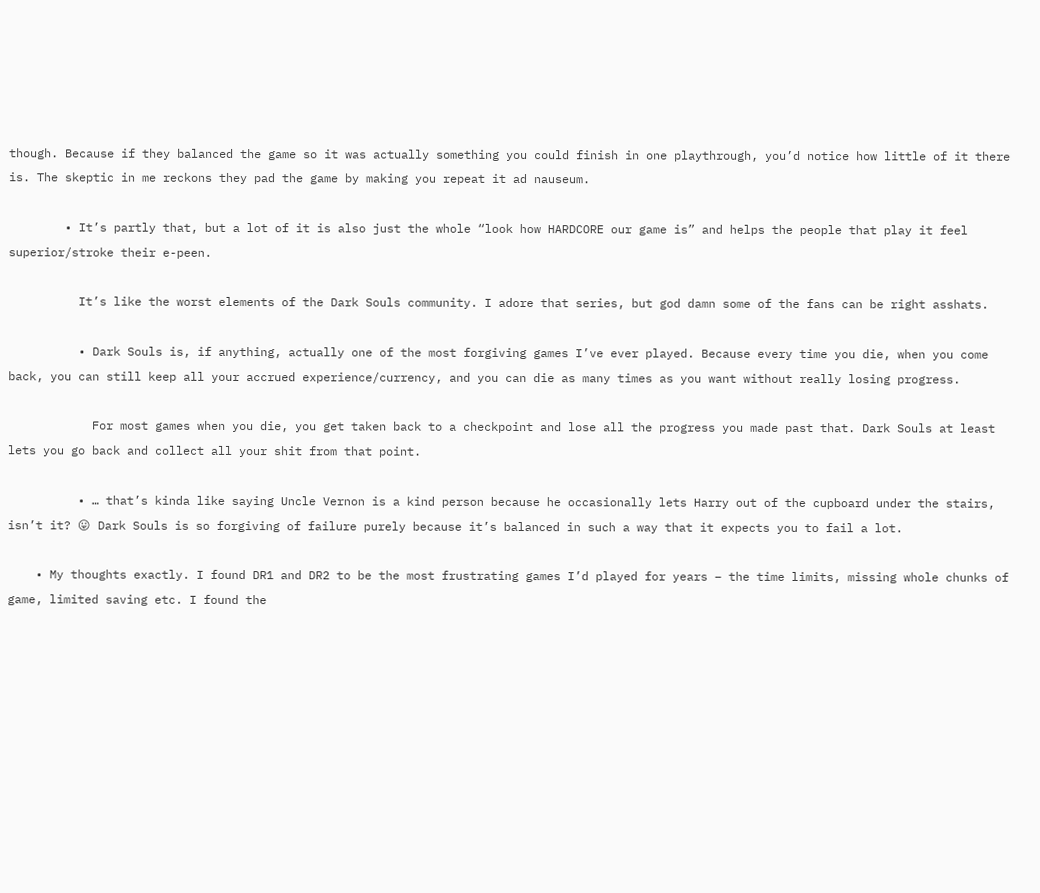though. Because if they balanced the game so it was actually something you could finish in one playthrough, you’d notice how little of it there is. The skeptic in me reckons they pad the game by making you repeat it ad nauseum.

        • It’s partly that, but a lot of it is also just the whole “look how HARDCORE our game is” and helps the people that play it feel superior/stroke their e-peen.

          It’s like the worst elements of the Dark Souls community. I adore that series, but god damn some of the fans can be right asshats.

          • Dark Souls is, if anything, actually one of the most forgiving games I’ve ever played. Because every time you die, when you come back, you can still keep all your accrued experience/currency, and you can die as many times as you want without really losing progress.

            For most games when you die, you get taken back to a checkpoint and lose all the progress you made past that. Dark Souls at least lets you go back and collect all your shit from that point.

          • … that’s kinda like saying Uncle Vernon is a kind person because he occasionally lets Harry out of the cupboard under the stairs, isn’t it? 😛 Dark Souls is so forgiving of failure purely because it’s balanced in such a way that it expects you to fail a lot.

    • My thoughts exactly. I found DR1 and DR2 to be the most frustrating games I’d played for years – the time limits, missing whole chunks of game, limited saving etc. I found the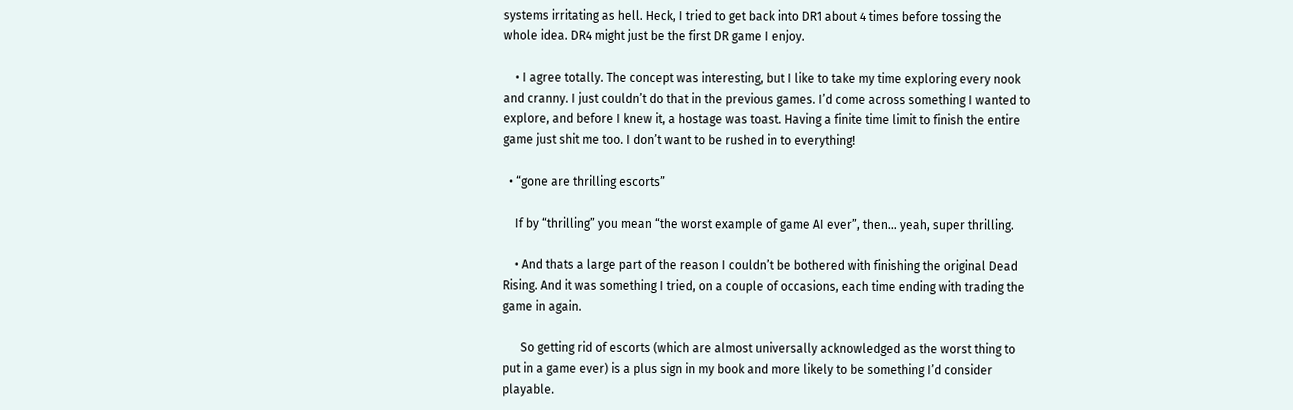systems irritating as hell. Heck, I tried to get back into DR1 about 4 times before tossing the whole idea. DR4 might just be the first DR game I enjoy.

    • I agree totally. The concept was interesting, but I like to take my time exploring every nook and cranny. I just couldn’t do that in the previous games. I’d come across something I wanted to explore, and before I knew it, a hostage was toast. Having a finite time limit to finish the entire game just shit me too. I don’t want to be rushed in to everything!

  • “gone are thrilling escorts”

    If by “thrilling” you mean “the worst example of game AI ever”, then… yeah, super thrilling.

    • And thats a large part of the reason I couldn’t be bothered with finishing the original Dead Rising. And it was something I tried, on a couple of occasions, each time ending with trading the game in again.

      So getting rid of escorts (which are almost universally acknowledged as the worst thing to put in a game ever) is a plus sign in my book and more likely to be something I’d consider playable.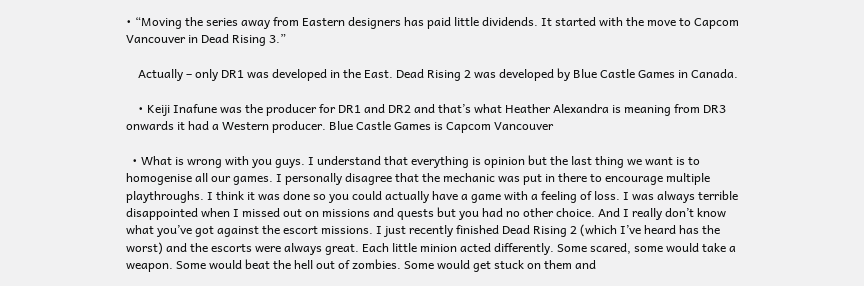• “Moving the series away from Eastern designers has paid little dividends. It started with the move to Capcom Vancouver in Dead Rising 3.”

    Actually – only DR1 was developed in the East. Dead Rising 2 was developed by Blue Castle Games in Canada.

    • Keiji Inafune was the producer for DR1 and DR2 and that’s what Heather Alexandra is meaning from DR3 onwards it had a Western producer. Blue Castle Games is Capcom Vancouver

  • What is wrong with you guys. I understand that everything is opinion but the last thing we want is to homogenise all our games. I personally disagree that the mechanic was put in there to encourage multiple playthroughs. I think it was done so you could actually have a game with a feeling of loss. I was always terrible disappointed when I missed out on missions and quests but you had no other choice. And I really don’t know what you’ve got against the escort missions. I just recently finished Dead Rising 2 (which I’ve heard has the worst) and the escorts were always great. Each little minion acted differently. Some scared, some would take a weapon. Some would beat the hell out of zombies. Some would get stuck on them and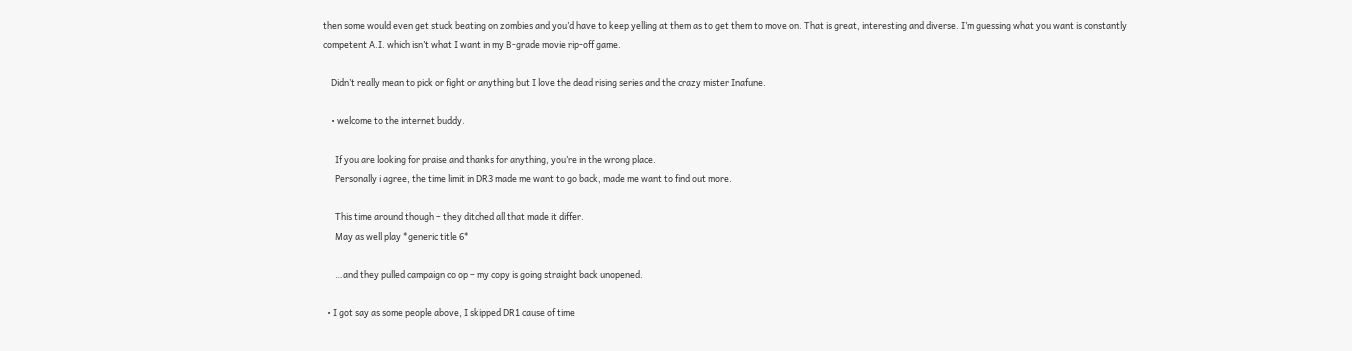then some would even get stuck beating on zombies and you’d have to keep yelling at them as to get them to move on. That is great, interesting and diverse. I’m guessing what you want is constantly competent A.I. which isn’t what I want in my B-grade movie rip-off game.

    Didn’t really mean to pick or fight or anything but I love the dead rising series and the crazy mister Inafune.

    • welcome to the internet buddy.

      If you are looking for praise and thanks for anything, you’re in the wrong place.
      Personally i agree, the time limit in DR3 made me want to go back, made me want to find out more.

      This time around though – they ditched all that made it differ.
      May as well play *generic title 6*

      …and they pulled campaign co op – my copy is going straight back unopened.

  • I got say as some people above, I skipped DR1 cause of time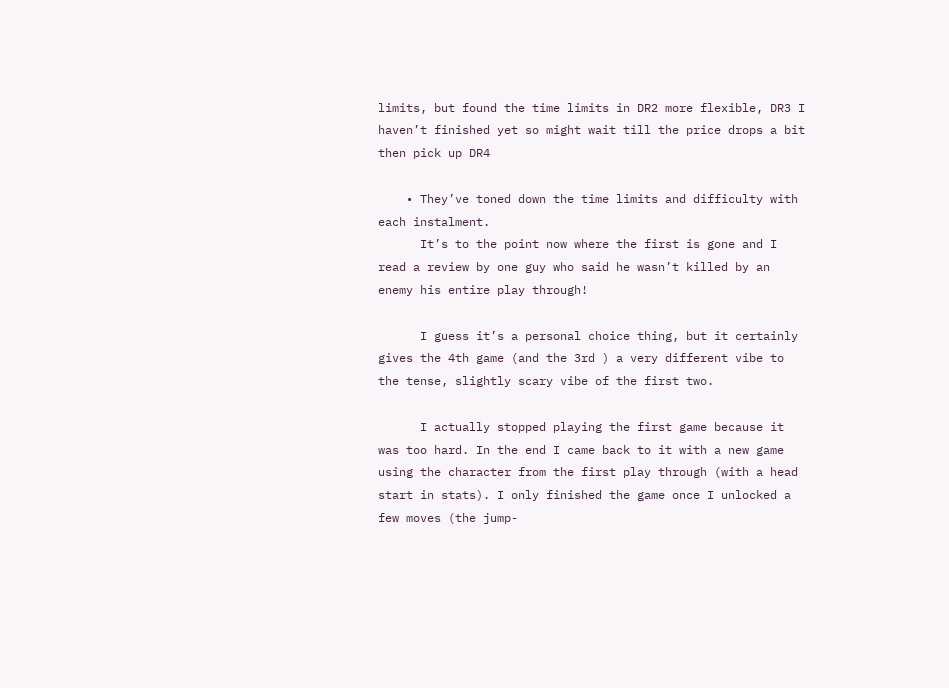limits, but found the time limits in DR2 more flexible, DR3 I haven’t finished yet so might wait till the price drops a bit then pick up DR4

    • They’ve toned down the time limits and difficulty with each instalment.
      It’s to the point now where the first is gone and I read a review by one guy who said he wasn’t killed by an enemy his entire play through!

      I guess it’s a personal choice thing, but it certainly gives the 4th game (and the 3rd ) a very different vibe to the tense, slightly scary vibe of the first two.

      I actually stopped playing the first game because it was too hard. In the end I came back to it with a new game using the character from the first play through (with a head start in stats). I only finished the game once I unlocked a few moves (the jump-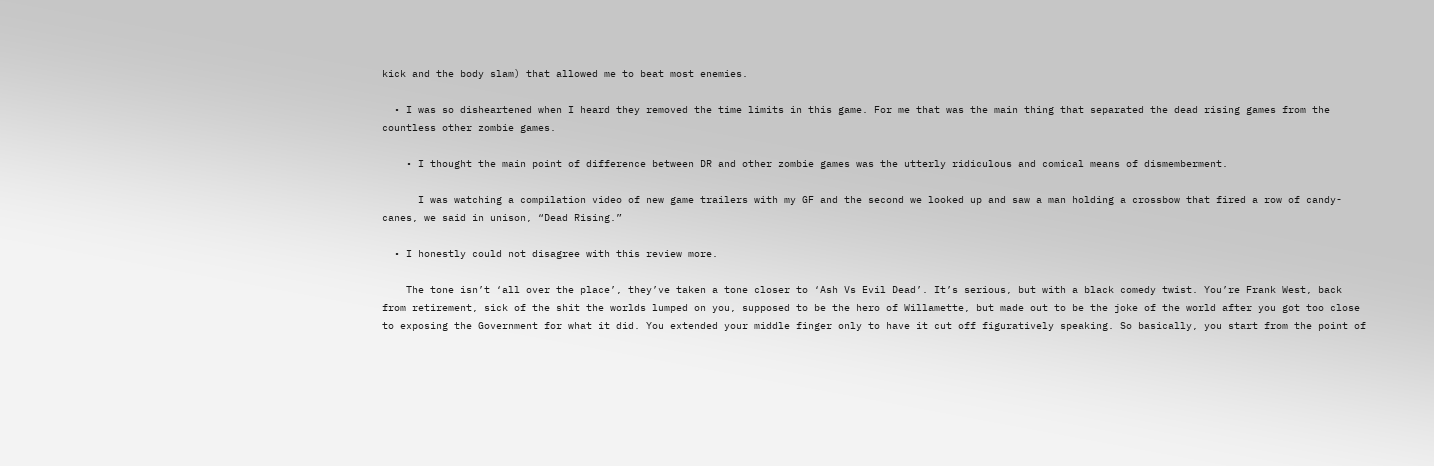kick and the body slam) that allowed me to beat most enemies.

  • I was so disheartened when I heard they removed the time limits in this game. For me that was the main thing that separated the dead rising games from the countless other zombie games.

    • I thought the main point of difference between DR and other zombie games was the utterly ridiculous and comical means of dismemberment.

      I was watching a compilation video of new game trailers with my GF and the second we looked up and saw a man holding a crossbow that fired a row of candy-canes, we said in unison, “Dead Rising.”

  • I honestly could not disagree with this review more.

    The tone isn’t ‘all over the place’, they’ve taken a tone closer to ‘Ash Vs Evil Dead’. It’s serious, but with a black comedy twist. You’re Frank West, back from retirement, sick of the shit the worlds lumped on you, supposed to be the hero of Willamette, but made out to be the joke of the world after you got too close to exposing the Government for what it did. You extended your middle finger only to have it cut off figuratively speaking. So basically, you start from the point of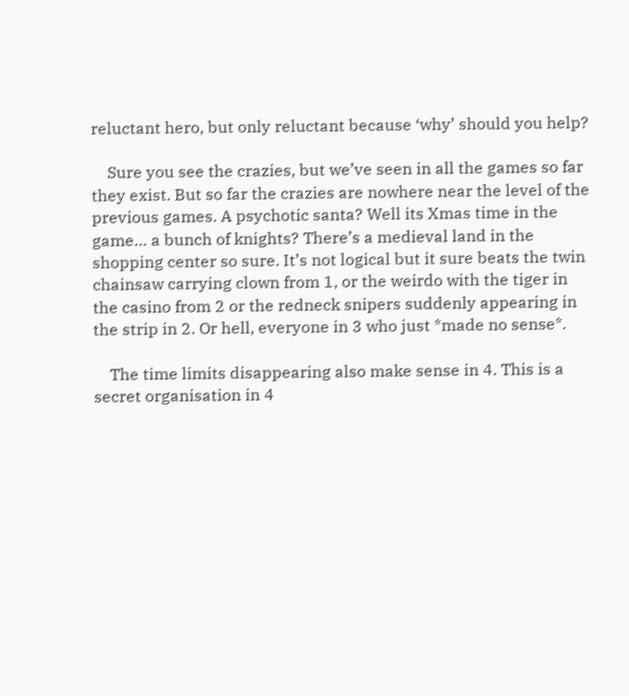reluctant hero, but only reluctant because ‘why’ should you help?

    Sure you see the crazies, but we’ve seen in all the games so far they exist. But so far the crazies are nowhere near the level of the previous games. A psychotic santa? Well its Xmas time in the game… a bunch of knights? There’s a medieval land in the shopping center so sure. It’s not logical but it sure beats the twin chainsaw carrying clown from 1, or the weirdo with the tiger in the casino from 2 or the redneck snipers suddenly appearing in the strip in 2. Or hell, everyone in 3 who just *made no sense*.

    The time limits disappearing also make sense in 4. This is a secret organisation in 4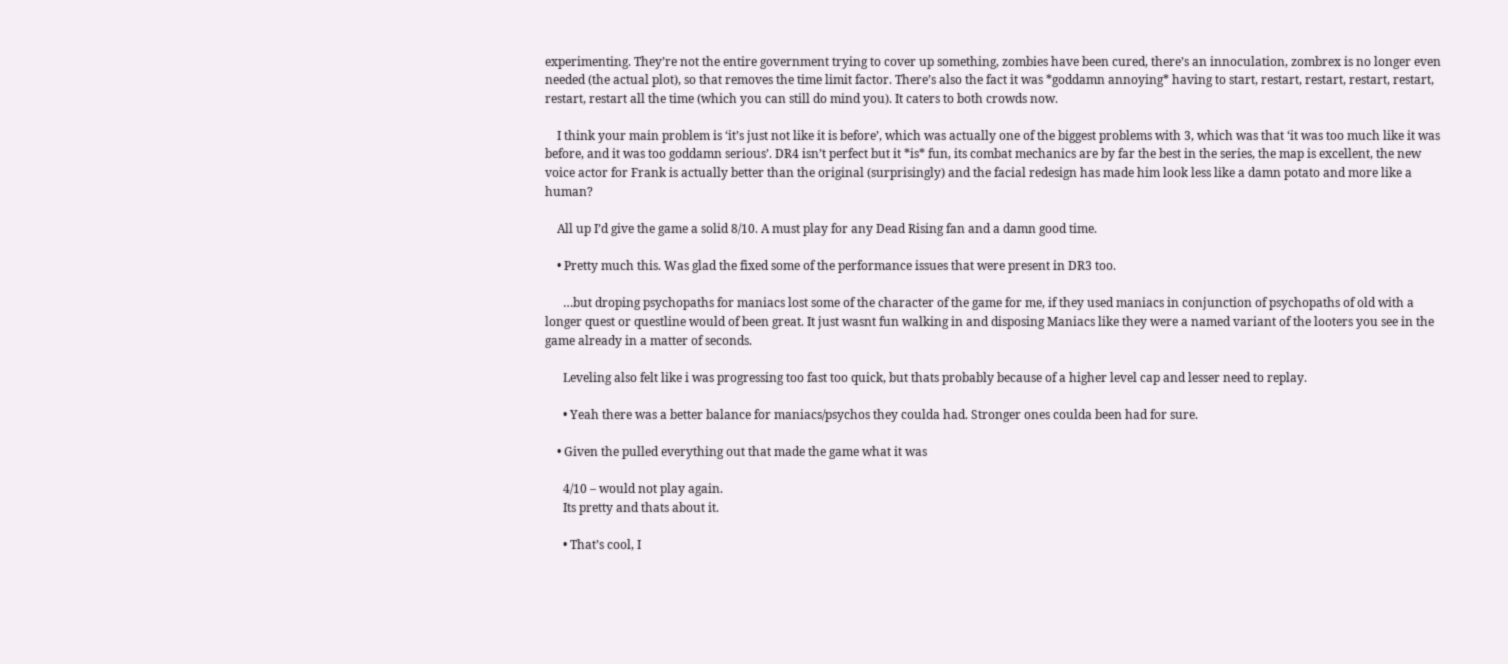experimenting. They’re not the entire government trying to cover up something, zombies have been cured, there’s an innoculation, zombrex is no longer even needed (the actual plot), so that removes the time limit factor. There’s also the fact it was *goddamn annoying* having to start, restart, restart, restart, restart, restart, restart all the time (which you can still do mind you). It caters to both crowds now.

    I think your main problem is ‘it’s just not like it is before’, which was actually one of the biggest problems with 3, which was that ‘it was too much like it was before, and it was too goddamn serious’. DR4 isn’t perfect but it *is* fun, its combat mechanics are by far the best in the series, the map is excellent, the new voice actor for Frank is actually better than the original (surprisingly) and the facial redesign has made him look less like a damn potato and more like a human?

    All up I’d give the game a solid 8/10. A must play for any Dead Rising fan and a damn good time.

    • Pretty much this. Was glad the fixed some of the performance issues that were present in DR3 too.

      …but droping psychopaths for maniacs lost some of the character of the game for me, if they used maniacs in conjunction of psychopaths of old with a longer quest or questline would of been great. It just wasnt fun walking in and disposing Maniacs like they were a named variant of the looters you see in the game already in a matter of seconds.

      Leveling also felt like i was progressing too fast too quick, but thats probably because of a higher level cap and lesser need to replay.

      • Yeah there was a better balance for maniacs/psychos they coulda had. Stronger ones coulda been had for sure.

    • Given the pulled everything out that made the game what it was

      4/10 – would not play again.
      Its pretty and thats about it.

      • That’s cool, I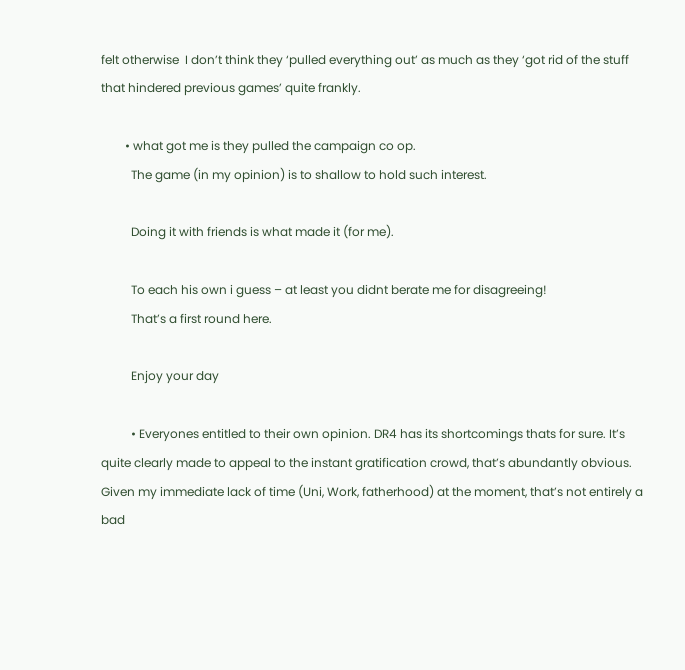felt otherwise  I don’t think they ‘pulled everything out’ as much as they ‘got rid of the stuff that hindered previous games’ quite frankly.

        • what got me is they pulled the campaign co op.
          The game (in my opinion) is to shallow to hold such interest.

          Doing it with friends is what made it (for me).

          To each his own i guess – at least you didnt berate me for disagreeing!
          That’s a first round here.

          Enjoy your day

          • Everyones entitled to their own opinion. DR4 has its shortcomings thats for sure. It’s quite clearly made to appeal to the instant gratification crowd, that’s abundantly obvious. Given my immediate lack of time (Uni, Work, fatherhood) at the moment, that’s not entirely a bad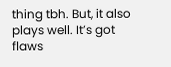thing tbh. But, it also plays well. It’s got flaws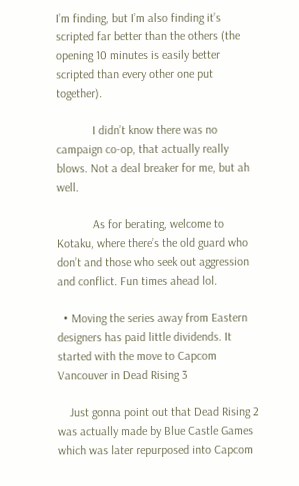I’m finding, but I’m also finding it’s scripted far better than the others (the opening 10 minutes is easily better scripted than every other one put together).

            I didn’t know there was no campaign co-op, that actually really blows. Not a deal breaker for me, but ah well.

            As for berating, welcome to Kotaku, where there’s the old guard who don’t and those who seek out aggression and conflict. Fun times ahead lol.

  • Moving the series away from Eastern designers has paid little dividends. It started with the move to Capcom Vancouver in Dead Rising 3

    Just gonna point out that Dead Rising 2 was actually made by Blue Castle Games which was later repurposed into Capcom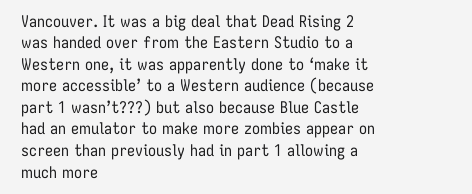Vancouver. It was a big deal that Dead Rising 2 was handed over from the Eastern Studio to a Western one, it was apparently done to ‘make it more accessible’ to a Western audience (because part 1 wasn’t???) but also because Blue Castle had an emulator to make more zombies appear on screen than previously had in part 1 allowing a much more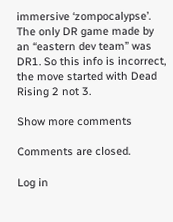immersive ‘zompocalypse’. The only DR game made by an “eastern dev team” was DR1. So this info is incorrect, the move started with Dead Rising 2 not 3.

Show more comments

Comments are closed.

Log in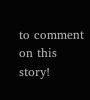to comment on this story!